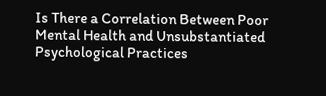Is There a Correlation Between Poor Mental Health and Unsubstantiated Psychological Practices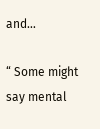and…

“ Some might say mental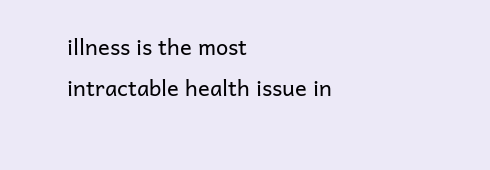illness is the most intractable health issue in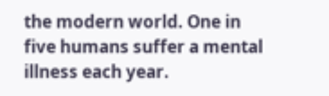the modern world. One in five humans suffer a mental illness each year.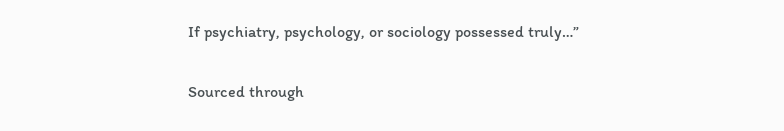If psychiatry, psychology, or sociology possessed truly…”

Sourced through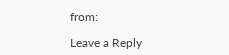from:

Leave a Reply